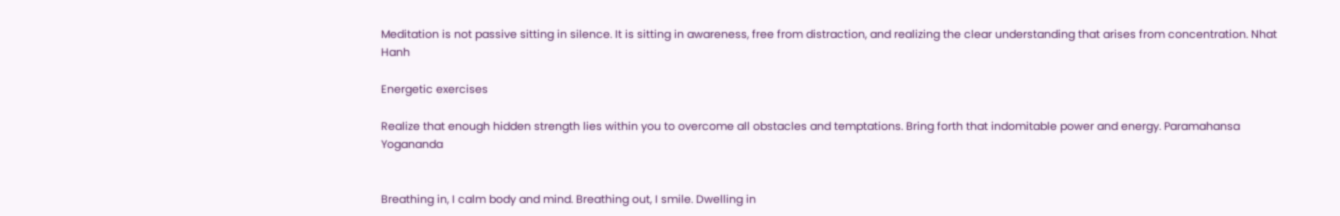Meditation is not passive sitting in silence. It is sitting in awareness, free from distraction, and realizing the clear understanding that arises from concentration. Nhat Hanh

Energetic exercises

Realize that enough hidden strength lies within you to overcome all obstacles and temptations. Bring forth that indomitable power and energy. Paramahansa Yogananda


Breathing in, I calm body and mind. Breathing out, I smile. Dwelling in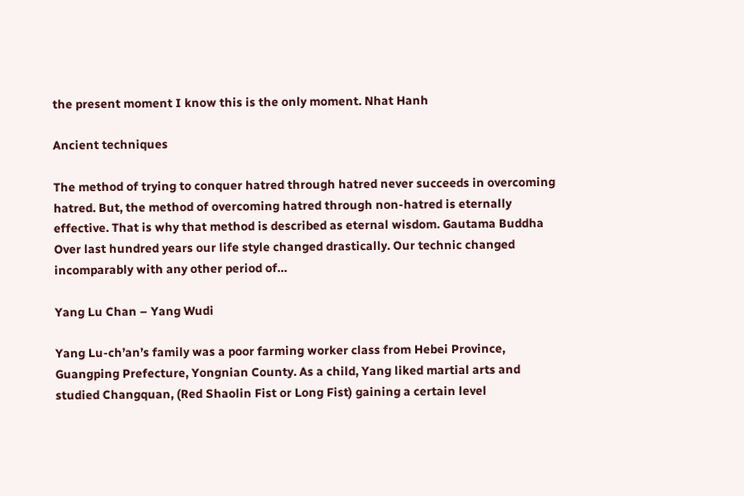the present moment I know this is the only moment. Nhat Hanh

Ancient techniques

The method of trying to conquer hatred through hatred never succeeds in overcoming hatred. But, the method of overcoming hatred through non-hatred is eternally effective. That is why that method is described as eternal wisdom. Gautama Buddha Over last hundred years our life style changed drastically. Our technic changed incomparably with any other period of…

Yang Lu Chan – Yang Wudi

Yang Lu-ch’an’s family was a poor farming worker class from Hebei Province, Guangping Prefecture, Yongnian County. As a child, Yang liked martial arts and studied Changquan, (Red Shaolin Fist or Long Fist) gaining a certain level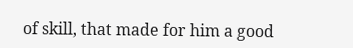of skill, that made for him a good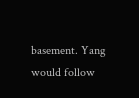basement. Yang would follow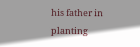his father in planting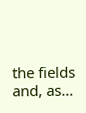the fields and, as…